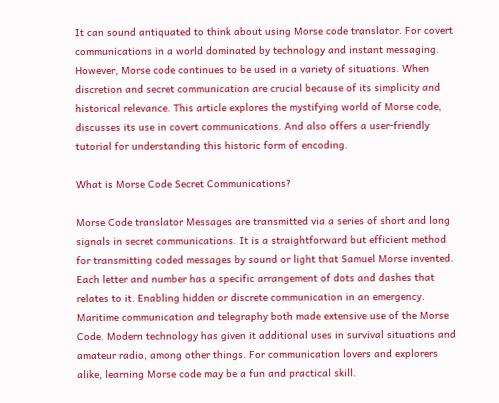It can sound antiquated to think about using Morse code translator. For covert communications in a world dominated by technology and instant messaging. However, Morse code continues to be used in a variety of situations. When discretion and secret communication are crucial because of its simplicity and historical relevance. This article explores the mystifying world of Morse code, discusses its use in covert communications. And also offers a user-friendly tutorial for understanding this historic form of encoding.

What is Morse Code Secret Communications?

Morse Code translator Messages are transmitted via a series of short and long signals in secret communications. It is a straightforward but efficient method for transmitting coded messages by sound or light that Samuel Morse invented. Each letter and number has a specific arrangement of dots and dashes that relates to it. Enabling hidden or discrete communication in an emergency. Maritime communication and telegraphy both made extensive use of the Morse Code. Modern technology has given it additional uses in survival situations and amateur radio, among other things. For communication lovers and explorers alike, learning Morse code may be a fun and practical skill.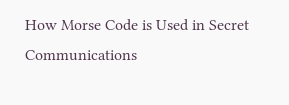How Morse Code is Used in Secret Communications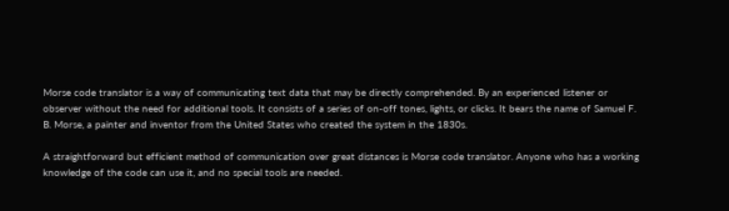Morse code translator is a way of communicating text data that may be directly comprehended. By an experienced listener or observer without the need for additional tools. It consists of a series of on-off tones, lights, or clicks. It bears the name of Samuel F. B. Morse, a painter and inventor from the United States who created the system in the 1830s.

A straightforward but efficient method of communication over great distances is Morse code translator. Anyone who has a working knowledge of the code can use it, and no special tools are needed.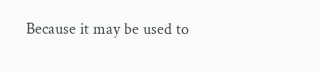Because it may be used to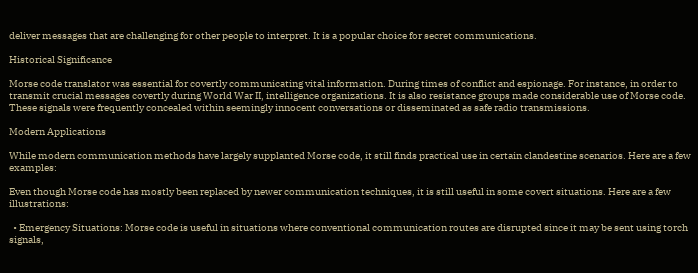deliver messages that are challenging for other people to interpret. It is a popular choice for secret communications.

Historical Significance

Morse code translator was essential for covertly communicating vital information. During times of conflict and espionage. For instance, in order to transmit crucial messages covertly during World War II, intelligence organizations. It is also resistance groups made considerable use of Morse code. These signals were frequently concealed within seemingly innocent conversations or disseminated as safe radio transmissions.

Modern Applications

While modern communication methods have largely supplanted Morse code, it still finds practical use in certain clandestine scenarios. Here are a few examples:

Even though Morse code has mostly been replaced by newer communication techniques, it is still useful in some covert situations. Here are a few illustrations:

  • Emergency Situations: Morse code is useful in situations where conventional communication routes are disrupted since it may be sent using torch signals,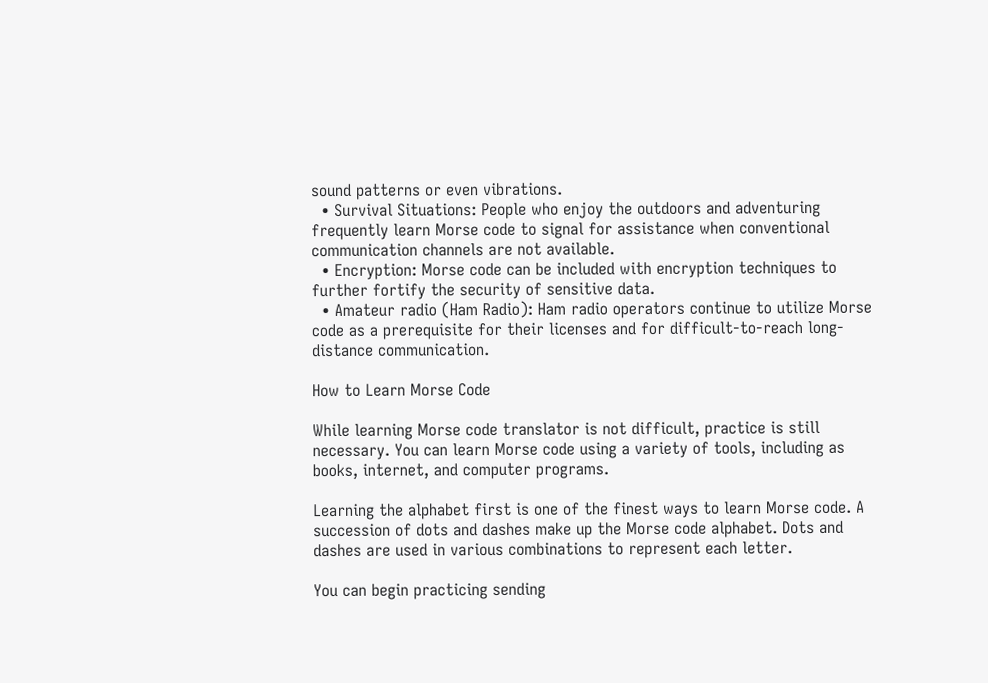sound patterns or even vibrations.
  • Survival Situations: People who enjoy the outdoors and adventuring frequently learn Morse code to signal for assistance when conventional communication channels are not available.
  • Encryption: Morse code can be included with encryption techniques to further fortify the security of sensitive data.
  • Amateur radio (Ham Radio): Ham radio operators continue to utilize Morse code as a prerequisite for their licenses and for difficult-to-reach long-distance communication.

How to Learn Morse Code

While learning Morse code translator is not difficult, practice is still necessary. You can learn Morse code using a variety of tools, including as books, internet, and computer programs.

Learning the alphabet first is one of the finest ways to learn Morse code. A succession of dots and dashes make up the Morse code alphabet. Dots and dashes are used in various combinations to represent each letter.

You can begin practicing sending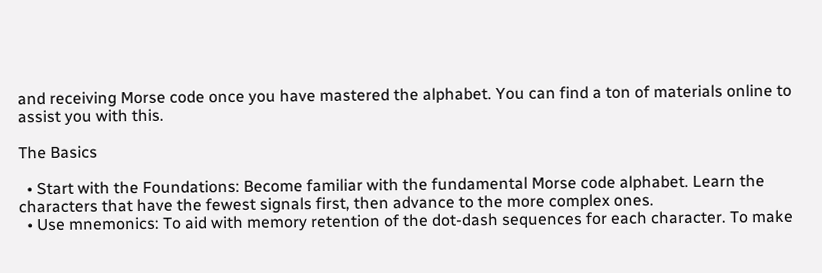and receiving Morse code once you have mastered the alphabet. You can find a ton of materials online to assist you with this.

The Basics

  • Start with the Foundations: Become familiar with the fundamental Morse code alphabet. Learn the characters that have the fewest signals first, then advance to the more complex ones.
  • Use mnemonics: To aid with memory retention of the dot-dash sequences for each character. To make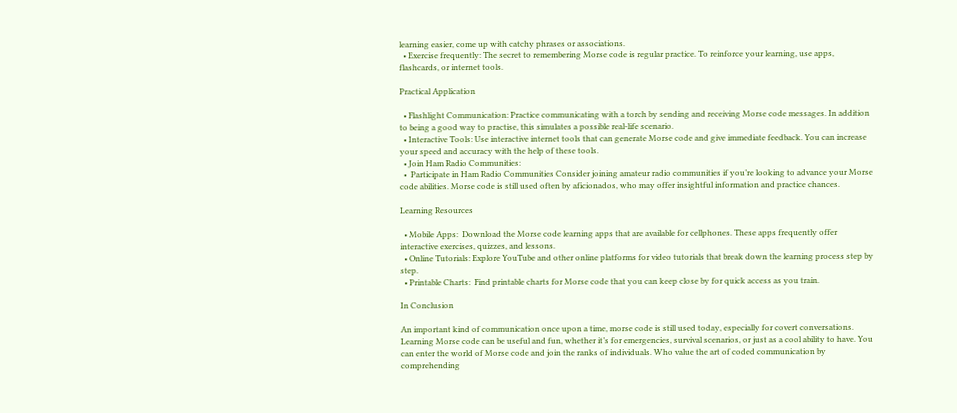learning easier, come up with catchy phrases or associations.
  • Exercise frequently: The secret to remembering Morse code is regular practice. To reinforce your learning, use apps, flashcards, or internet tools.

Practical Application

  • Flashlight Communication: Practice communicating with a torch by sending and receiving Morse code messages. In addition to being a good way to practise, this simulates a possible real-life scenario.
  • Interactive Tools: Use interactive internet tools that can generate Morse code and give immediate feedback. You can increase your speed and accuracy with the help of these tools.
  • Join Ham Radio Communities:
  •  Participate in Ham Radio Communities Consider joining amateur radio communities if you’re looking to advance your Morse code abilities. Morse code is still used often by aficionados, who may offer insightful information and practice chances.

Learning Resources

  • Mobile Apps:  Download the Morse code learning apps that are available for cellphones. These apps frequently offer interactive exercises, quizzes, and lessons.
  • Online Tutorials: Explore YouTube and other online platforms for video tutorials that break down the learning process step by step.
  • Printable Charts:  Find printable charts for Morse code that you can keep close by for quick access as you train.

In Conclusion

An important kind of communication once upon a time, morse code is still used today, especially for covert conversations. Learning Morse code can be useful and fun, whether it’s for emergencies, survival scenarios, or just as a cool ability to have. You can enter the world of Morse code and join the ranks of individuals. Who value the art of coded communication by comprehending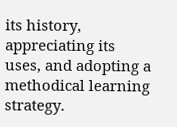its history, appreciating its uses, and adopting a methodical learning strategy.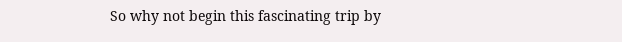So why not begin this fascinating trip by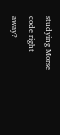studying Morse code right away?